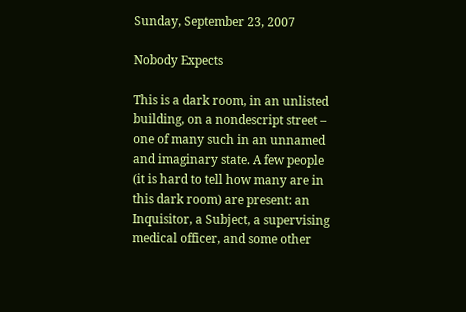Sunday, September 23, 2007

Nobody Expects

This is a dark room, in an unlisted building, on a nondescript street – one of many such in an unnamed and imaginary state. A few people (it is hard to tell how many are in this dark room) are present: an Inquisitor, a Subject, a supervising medical officer, and some other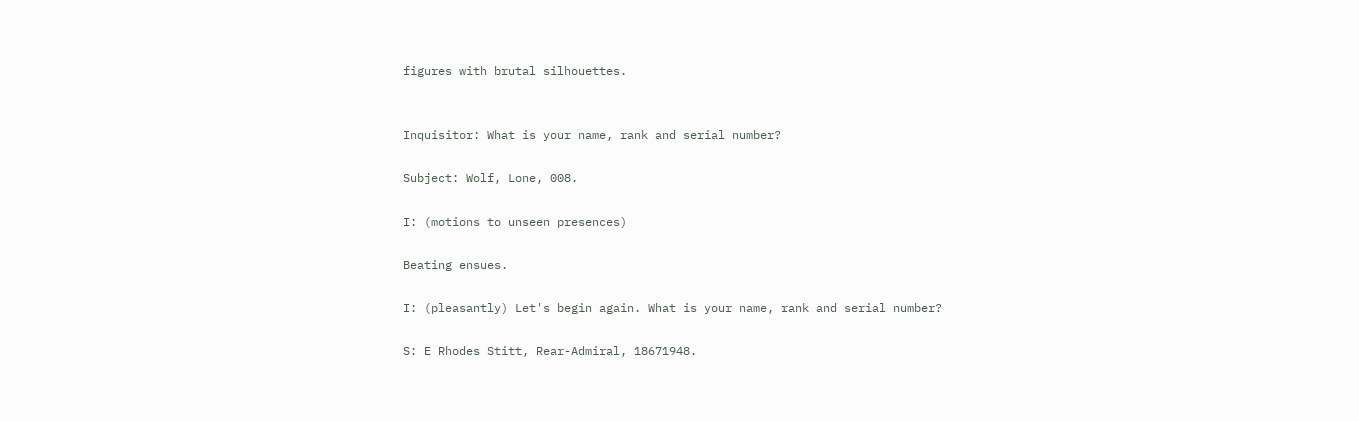figures with brutal silhouettes.


Inquisitor: What is your name, rank and serial number?

Subject: Wolf, Lone, 008.

I: (motions to unseen presences)

Beating ensues.

I: (pleasantly) Let's begin again. What is your name, rank and serial number?

S: E Rhodes Stitt, Rear-Admiral, 18671948.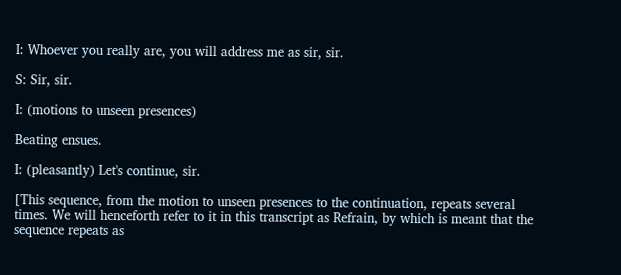I: Whoever you really are, you will address me as sir, sir.

S: Sir, sir.

I: (motions to unseen presences)

Beating ensues.

I: (pleasantly) Let's continue, sir.

[This sequence, from the motion to unseen presences to the continuation, repeats several times. We will henceforth refer to it in this transcript as Refrain, by which is meant that the sequence repeats as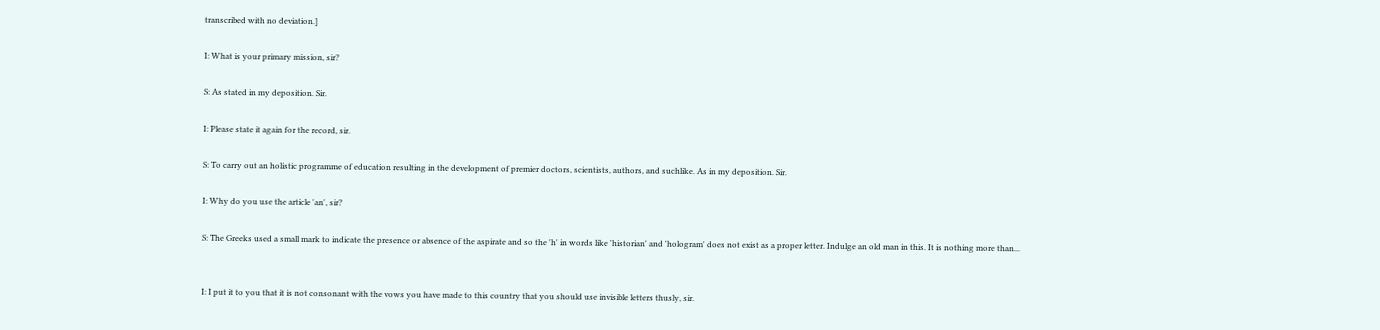transcribed with no deviation.]

I: What is your primary mission, sir?

S: As stated in my deposition. Sir.

I: Please state it again for the record, sir.

S: To carry out an holistic programme of education resulting in the development of premier doctors, scientists, authors, and suchlike. As in my deposition. Sir.

I: Why do you use the article 'an', sir?

S: The Greeks used a small mark to indicate the presence or absence of the aspirate and so the 'h' in words like 'historian' and 'hologram' does not exist as a proper letter. Indulge an old man in this. It is nothing more than...


I: I put it to you that it is not consonant with the vows you have made to this country that you should use invisible letters thusly, sir.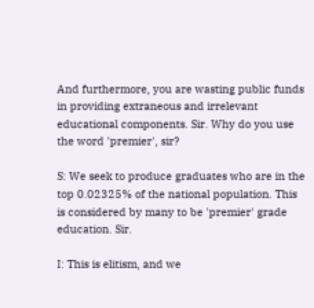And furthermore, you are wasting public funds in providing extraneous and irrelevant educational components. Sir. Why do you use the word 'premier', sir?

S: We seek to produce graduates who are in the top 0.02325% of the national population. This is considered by many to be 'premier' grade education. Sir.

I: This is elitism, and we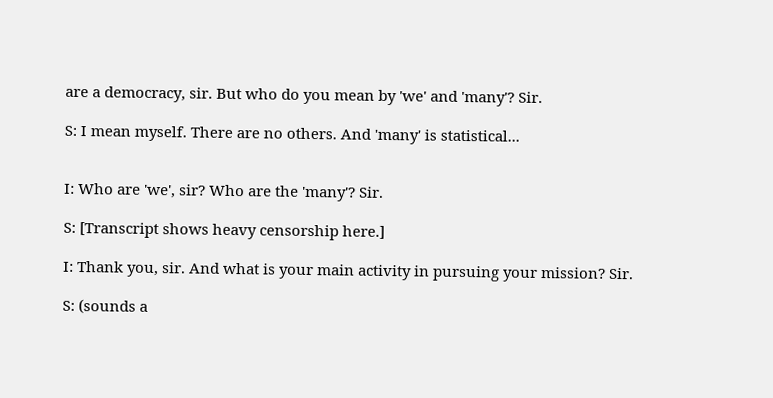are a democracy, sir. But who do you mean by 'we' and 'many'? Sir.

S: I mean myself. There are no others. And 'many' is statistical...


I: Who are 'we', sir? Who are the 'many'? Sir.

S: [Transcript shows heavy censorship here.]

I: Thank you, sir. And what is your main activity in pursuing your mission? Sir.

S: (sounds a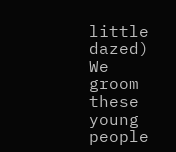little dazed) We groom these young people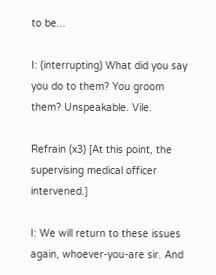to be...

I: (interrupting) What did you say you do to them? You groom them? Unspeakable. Vile.

Refrain (x3) [At this point, the supervising medical officer intervened.]

I: We will return to these issues again, whoever-you-are sir. And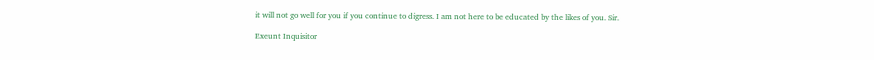it will not go well for you if you continue to digress. I am not here to be educated by the likes of you. Sir.

Exeunt Inquisitor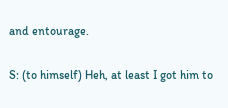and entourage.

S: (to himself) Heh, at least I got him to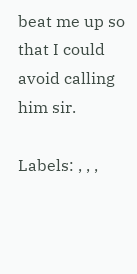beat me up so that I could avoid calling him sir.

Labels: , , ,